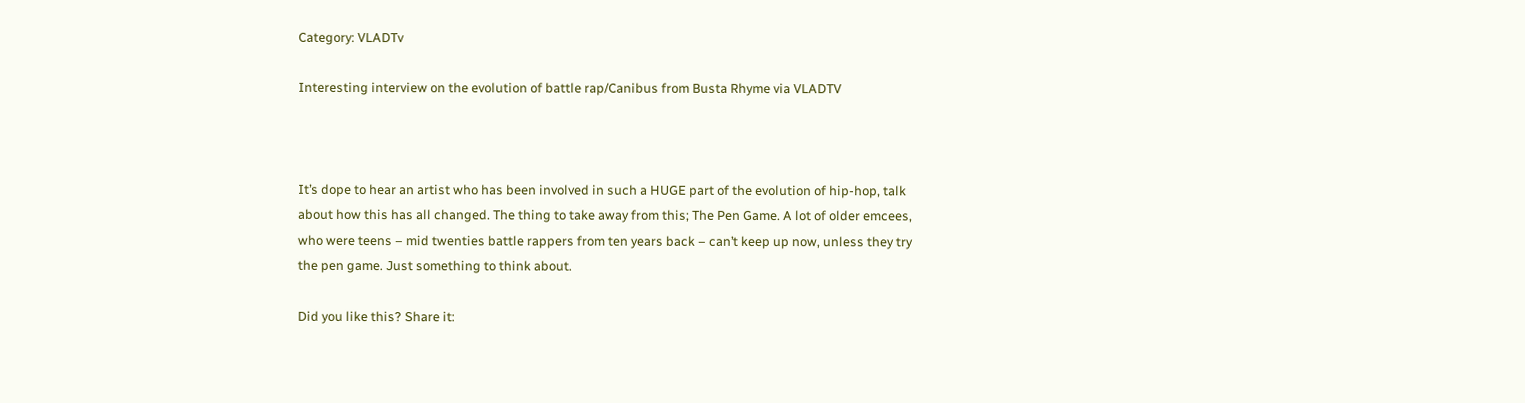Category: VLADTv

Interesting interview on the evolution of battle rap/Canibus from Busta Rhyme via VLADTV



It’s dope to hear an artist who has been involved in such a HUGE part of the evolution of hip-hop, talk about how this has all changed. The thing to take away from this; The Pen Game. A lot of older emcees, who were teens – mid twenties battle rappers from ten years back – can’t keep up now, unless they try the pen game. Just something to think about.

Did you like this? Share it: